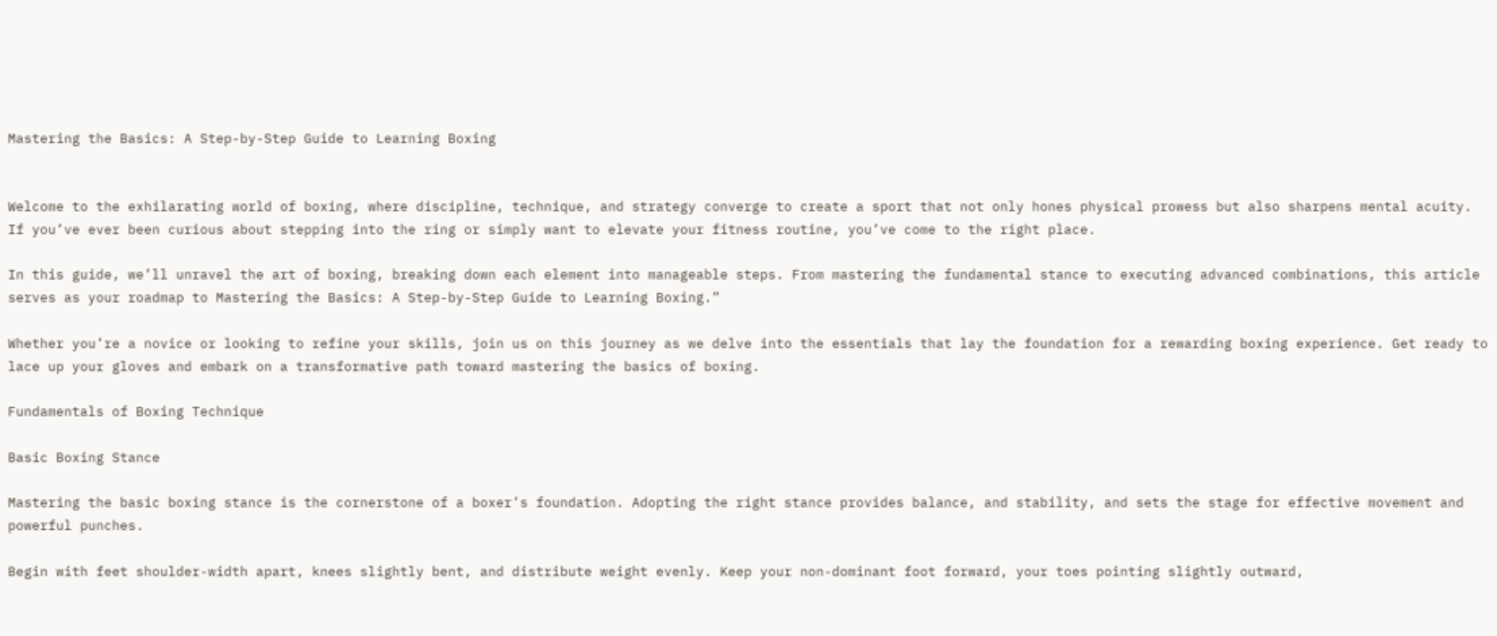Mastering the Basics: A Step-by-Step Guide to Learning Boxing


Welcome to the exhilarating world of boxing, where discipline, technique, and strategy converge to create a sport that not only hones physical prowess but also sharpens mental acuity. If you’ve ever been curious about stepping into the ring or simply want to elevate your fitness routine, you’ve come to the right place.

In this guide, we’ll unravel the art of boxing, breaking down each element into manageable steps. From mastering the fundamental stance to executing advanced combinations, this article serves as your roadmap to Mastering the Basics: A Step-by-Step Guide to Learning Boxing.”

Whether you’re a novice or looking to refine your skills, join us on this journey as we delve into the essentials that lay the foundation for a rewarding boxing experience. Get ready to lace up your gloves and embark on a transformative path toward mastering the basics of boxing.

Fundamentals of Boxing Technique

Basic Boxing Stance

Mastering the basic boxing stance is the cornerstone of a boxer’s foundation. Adopting the right stance provides balance, and stability, and sets the stage for effective movement and powerful punches.

Begin with feet shoulder-width apart, knees slightly bent, and distribute weight evenly. Keep your non-dominant foot forward, your toes pointing slightly outward,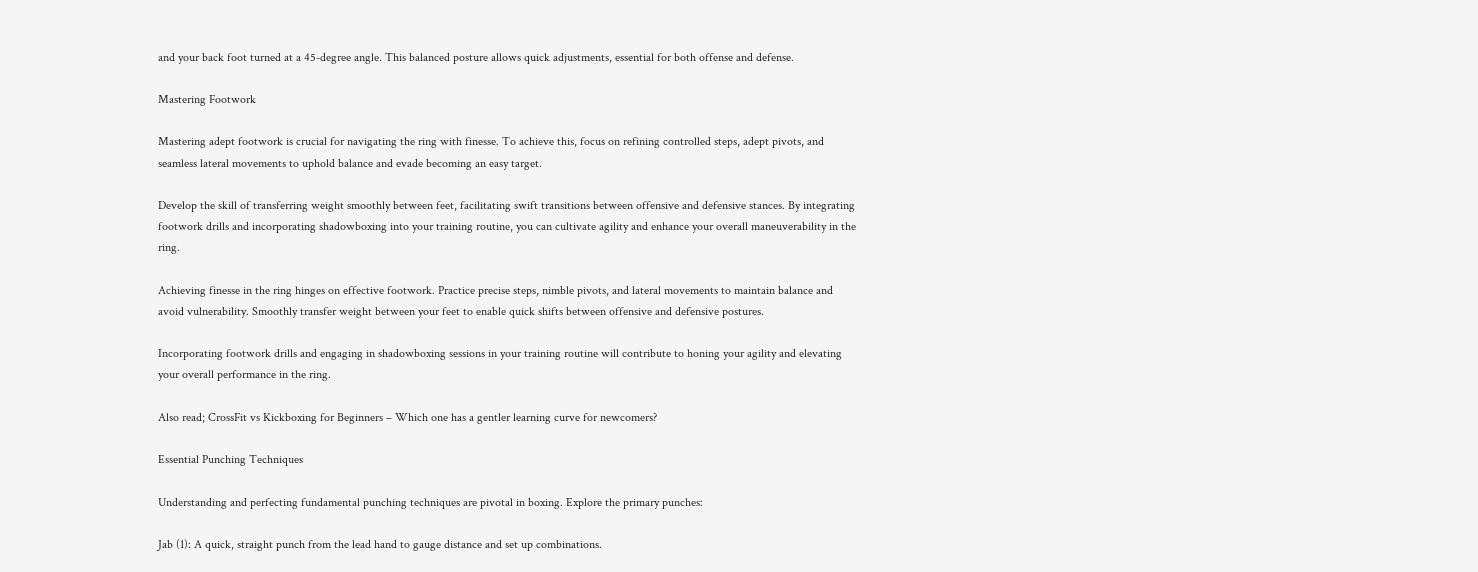and your back foot turned at a 45-degree angle. This balanced posture allows quick adjustments, essential for both offense and defense.

Mastering Footwork

Mastering adept footwork is crucial for navigating the ring with finesse. To achieve this, focus on refining controlled steps, adept pivots, and seamless lateral movements to uphold balance and evade becoming an easy target.

Develop the skill of transferring weight smoothly between feet, facilitating swift transitions between offensive and defensive stances. By integrating footwork drills and incorporating shadowboxing into your training routine, you can cultivate agility and enhance your overall maneuverability in the ring.

Achieving finesse in the ring hinges on effective footwork. Practice precise steps, nimble pivots, and lateral movements to maintain balance and avoid vulnerability. Smoothly transfer weight between your feet to enable quick shifts between offensive and defensive postures.

Incorporating footwork drills and engaging in shadowboxing sessions in your training routine will contribute to honing your agility and elevating your overall performance in the ring.

Also read; CrossFit vs Kickboxing for Beginners – Which one has a gentler learning curve for newcomers?

Essential Punching Techniques

Understanding and perfecting fundamental punching techniques are pivotal in boxing. Explore the primary punches:

Jab (1): A quick, straight punch from the lead hand to gauge distance and set up combinations.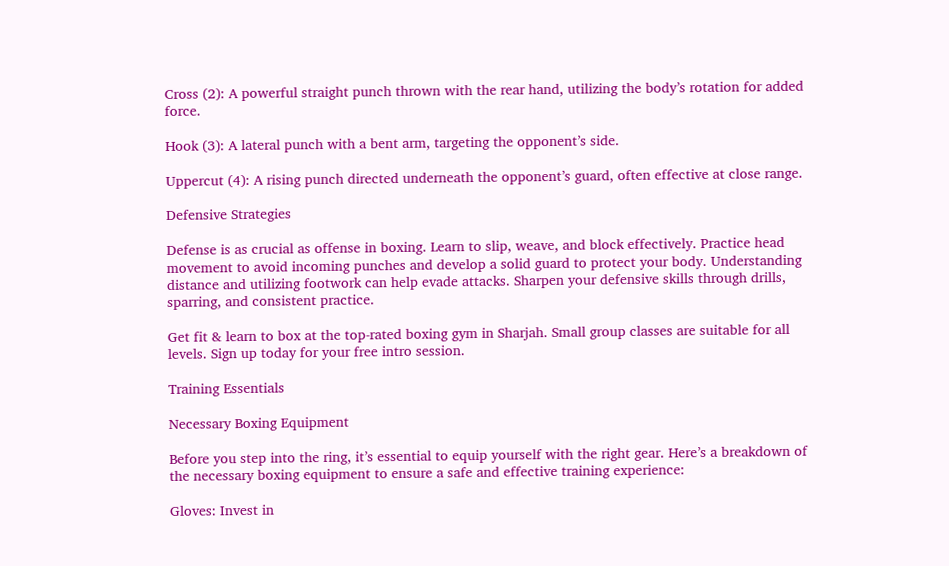Cross (2): A powerful straight punch thrown with the rear hand, utilizing the body’s rotation for added force.

Hook (3): A lateral punch with a bent arm, targeting the opponent’s side.

Uppercut (4): A rising punch directed underneath the opponent’s guard, often effective at close range.

Defensive Strategies

Defense is as crucial as offense in boxing. Learn to slip, weave, and block effectively. Practice head movement to avoid incoming punches and develop a solid guard to protect your body. Understanding distance and utilizing footwork can help evade attacks. Sharpen your defensive skills through drills, sparring, and consistent practice.

Get fit & learn to box at the top-rated boxing gym in Sharjah. Small group classes are suitable for all levels. Sign up today for your free intro session.

Training Essentials

Necessary Boxing Equipment

Before you step into the ring, it’s essential to equip yourself with the right gear. Here’s a breakdown of the necessary boxing equipment to ensure a safe and effective training experience:

Gloves: Invest in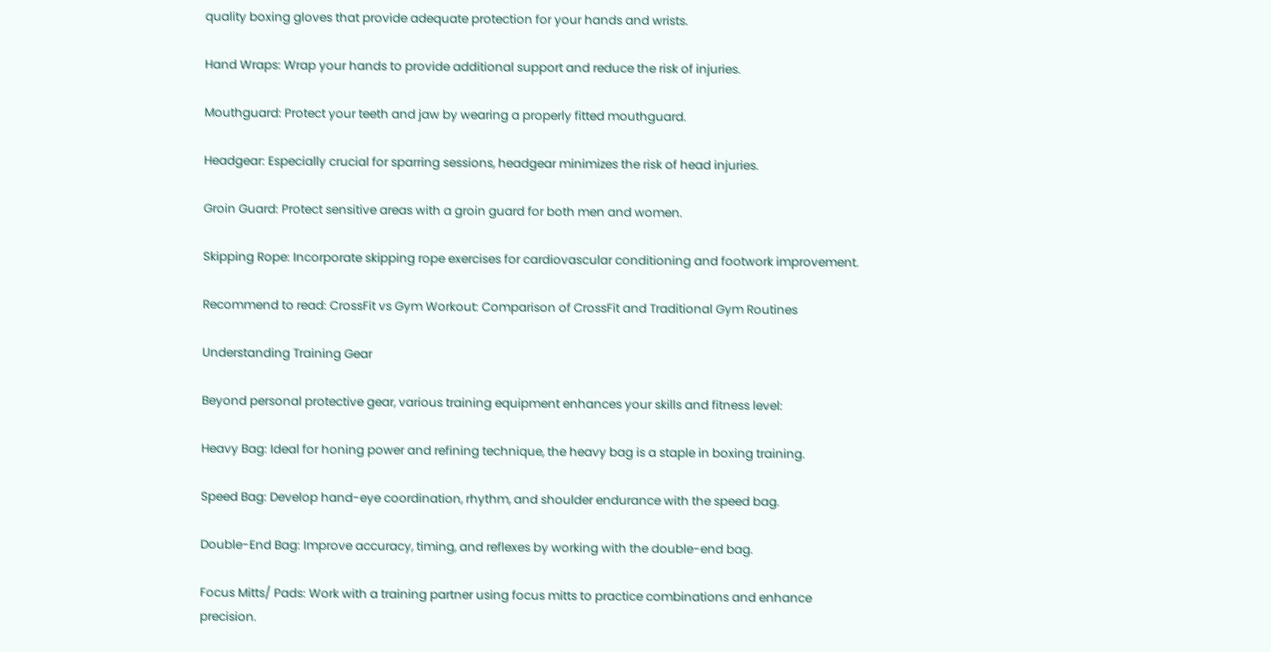quality boxing gloves that provide adequate protection for your hands and wrists.

Hand Wraps: Wrap your hands to provide additional support and reduce the risk of injuries.

Mouthguard: Protect your teeth and jaw by wearing a properly fitted mouthguard.

Headgear: Especially crucial for sparring sessions, headgear minimizes the risk of head injuries.

Groin Guard: Protect sensitive areas with a groin guard for both men and women.

Skipping Rope: Incorporate skipping rope exercises for cardiovascular conditioning and footwork improvement.

Recommend to read: CrossFit vs Gym Workout: Comparison of CrossFit and Traditional Gym Routines

Understanding Training Gear

Beyond personal protective gear, various training equipment enhances your skills and fitness level:

Heavy Bag: Ideal for honing power and refining technique, the heavy bag is a staple in boxing training.

Speed Bag: Develop hand-eye coordination, rhythm, and shoulder endurance with the speed bag.

Double-End Bag: Improve accuracy, timing, and reflexes by working with the double-end bag.

Focus Mitts/ Pads: Work with a training partner using focus mitts to practice combinations and enhance precision.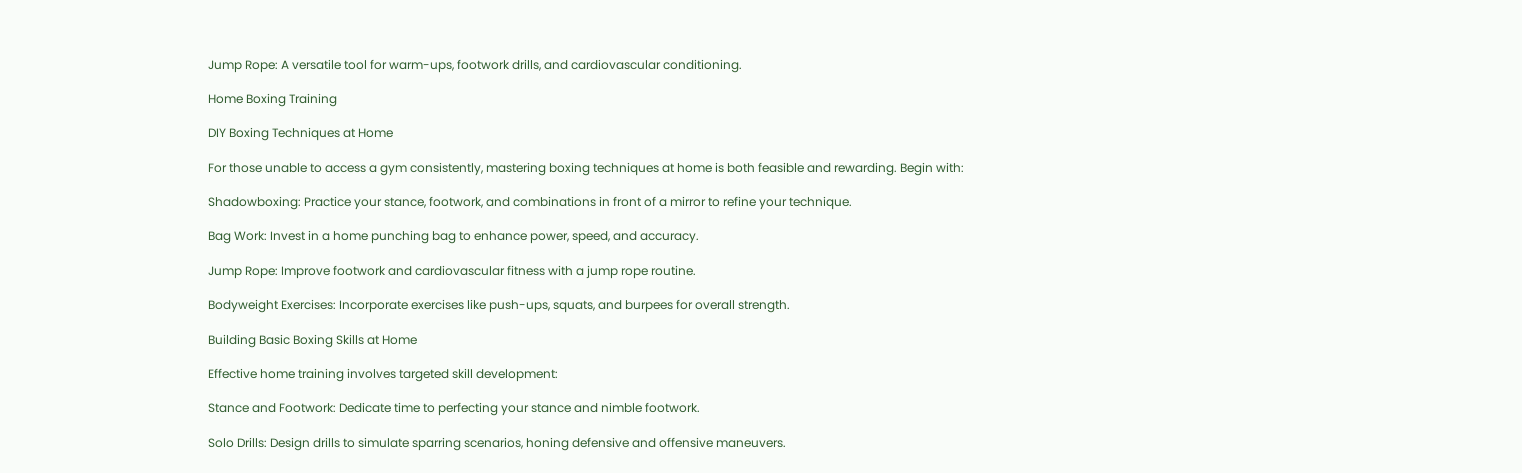Jump Rope: A versatile tool for warm-ups, footwork drills, and cardiovascular conditioning.

Home Boxing Training

DIY Boxing Techniques at Home

For those unable to access a gym consistently, mastering boxing techniques at home is both feasible and rewarding. Begin with:

Shadowboxing: Practice your stance, footwork, and combinations in front of a mirror to refine your technique.

Bag Work: Invest in a home punching bag to enhance power, speed, and accuracy.

Jump Rope: Improve footwork and cardiovascular fitness with a jump rope routine.

Bodyweight Exercises: Incorporate exercises like push-ups, squats, and burpees for overall strength.

Building Basic Boxing Skills at Home

Effective home training involves targeted skill development:

Stance and Footwork: Dedicate time to perfecting your stance and nimble footwork.

Solo Drills: Design drills to simulate sparring scenarios, honing defensive and offensive maneuvers.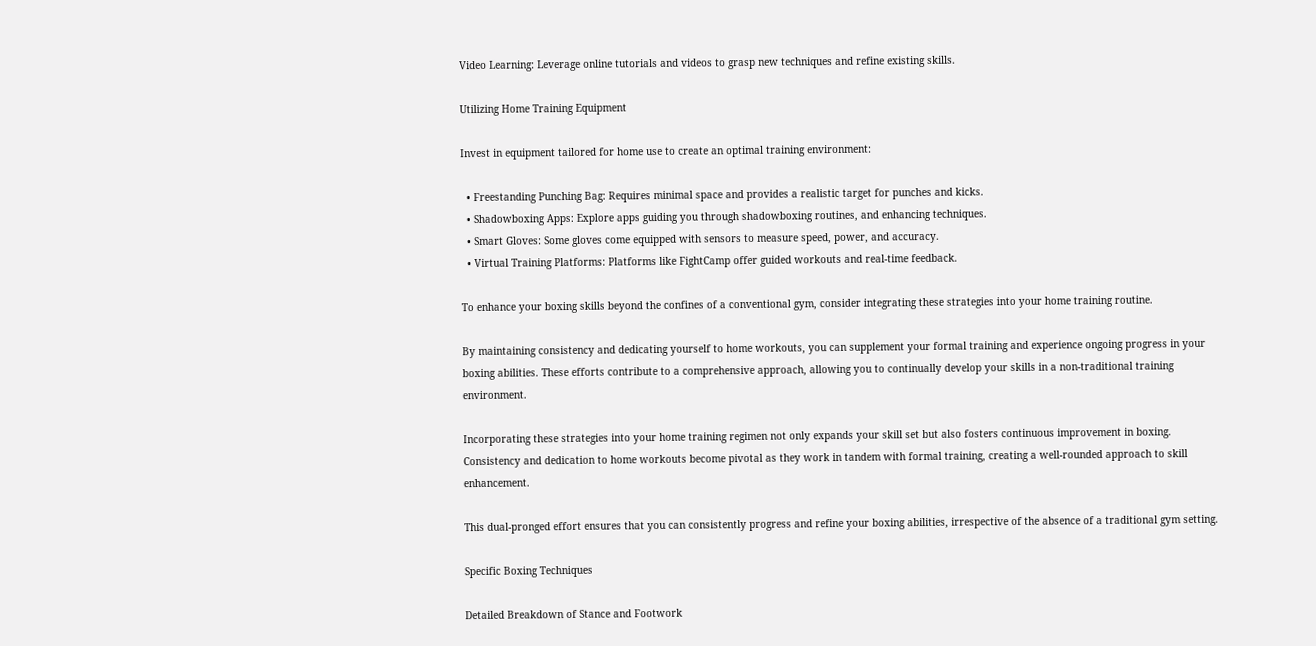Video Learning: Leverage online tutorials and videos to grasp new techniques and refine existing skills.

Utilizing Home Training Equipment

Invest in equipment tailored for home use to create an optimal training environment:

  • Freestanding Punching Bag: Requires minimal space and provides a realistic target for punches and kicks.
  • Shadowboxing Apps: Explore apps guiding you through shadowboxing routines, and enhancing techniques.
  • Smart Gloves: Some gloves come equipped with sensors to measure speed, power, and accuracy.
  • Virtual Training Platforms: Platforms like FightCamp offer guided workouts and real-time feedback.

To enhance your boxing skills beyond the confines of a conventional gym, consider integrating these strategies into your home training routine.

By maintaining consistency and dedicating yourself to home workouts, you can supplement your formal training and experience ongoing progress in your boxing abilities. These efforts contribute to a comprehensive approach, allowing you to continually develop your skills in a non-traditional training environment.

Incorporating these strategies into your home training regimen not only expands your skill set but also fosters continuous improvement in boxing. Consistency and dedication to home workouts become pivotal as they work in tandem with formal training, creating a well-rounded approach to skill enhancement.

This dual-pronged effort ensures that you can consistently progress and refine your boxing abilities, irrespective of the absence of a traditional gym setting.

Specific Boxing Techniques

Detailed Breakdown of Stance and Footwork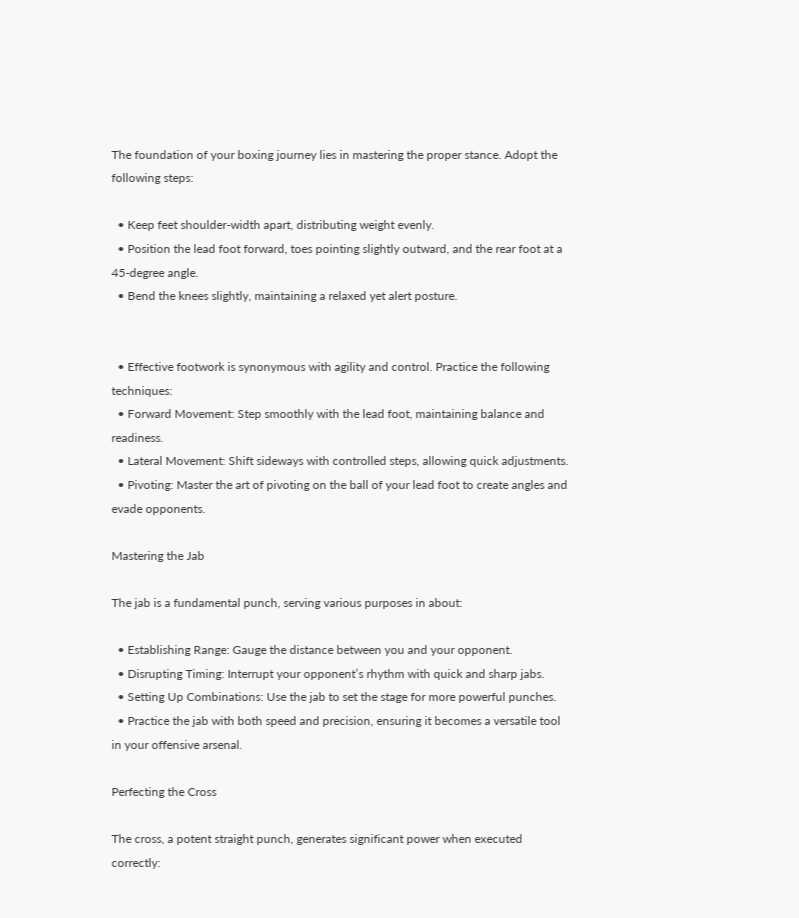The foundation of your boxing journey lies in mastering the proper stance. Adopt the following steps:

  • Keep feet shoulder-width apart, distributing weight evenly.
  • Position the lead foot forward, toes pointing slightly outward, and the rear foot at a 45-degree angle.
  • Bend the knees slightly, maintaining a relaxed yet alert posture.


  • Effective footwork is synonymous with agility and control. Practice the following techniques:
  • Forward Movement: Step smoothly with the lead foot, maintaining balance and readiness.
  • Lateral Movement: Shift sideways with controlled steps, allowing quick adjustments.
  • Pivoting: Master the art of pivoting on the ball of your lead foot to create angles and evade opponents.

Mastering the Jab

The jab is a fundamental punch, serving various purposes in about:

  • Establishing Range: Gauge the distance between you and your opponent.
  • Disrupting Timing: Interrupt your opponent’s rhythm with quick and sharp jabs.
  • Setting Up Combinations: Use the jab to set the stage for more powerful punches.
  • Practice the jab with both speed and precision, ensuring it becomes a versatile tool in your offensive arsenal.

Perfecting the Cross

The cross, a potent straight punch, generates significant power when executed correctly: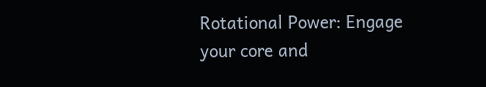Rotational Power: Engage your core and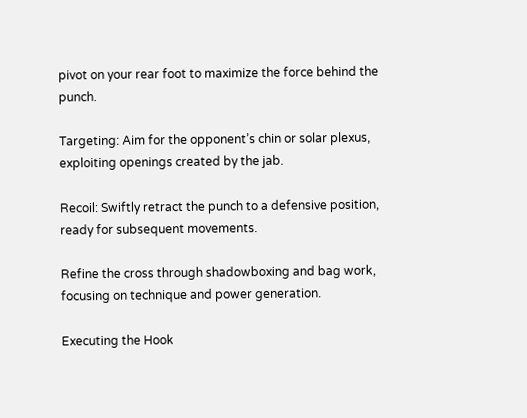pivot on your rear foot to maximize the force behind the punch.

Targeting: Aim for the opponent’s chin or solar plexus, exploiting openings created by the jab.

Recoil: Swiftly retract the punch to a defensive position, ready for subsequent movements.

Refine the cross through shadowboxing and bag work, focusing on technique and power generation.

Executing the Hook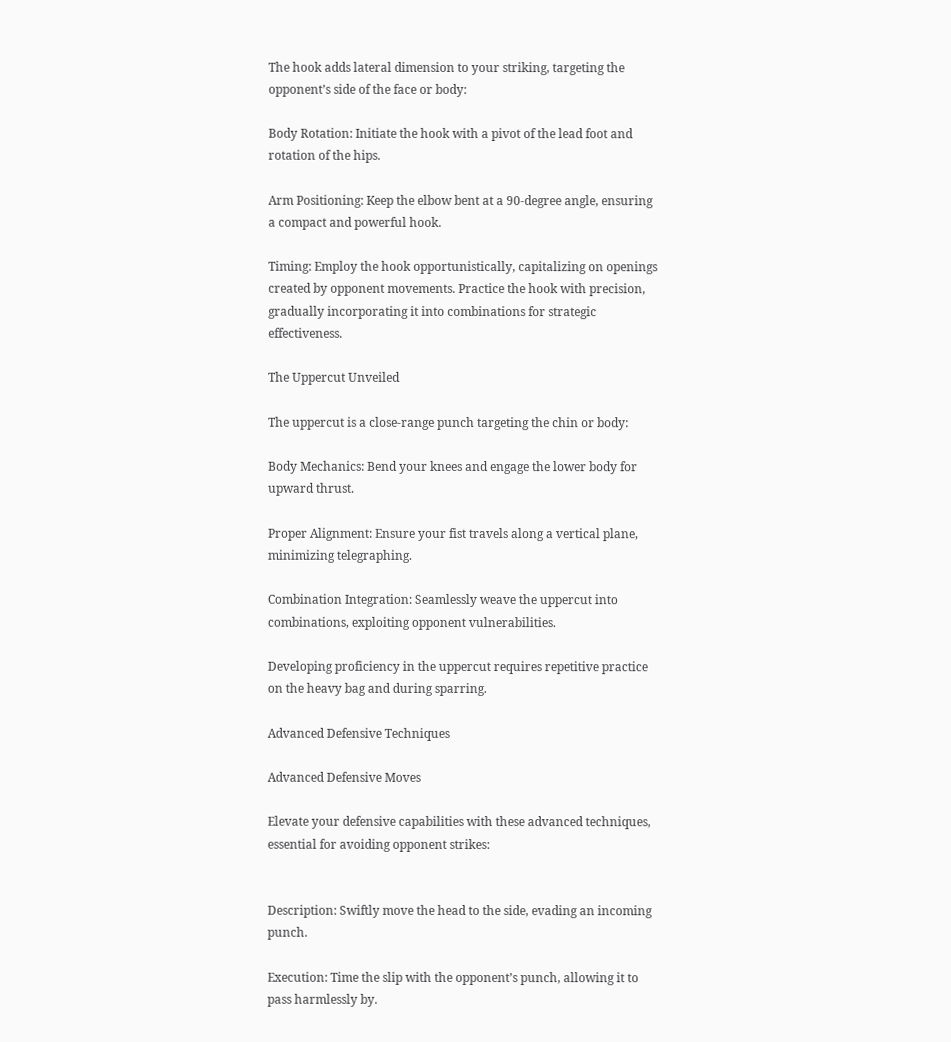The hook adds lateral dimension to your striking, targeting the opponent’s side of the face or body:

Body Rotation: Initiate the hook with a pivot of the lead foot and rotation of the hips.

Arm Positioning: Keep the elbow bent at a 90-degree angle, ensuring a compact and powerful hook.

Timing: Employ the hook opportunistically, capitalizing on openings created by opponent movements. Practice the hook with precision, gradually incorporating it into combinations for strategic effectiveness.

The Uppercut Unveiled

The uppercut is a close-range punch targeting the chin or body:

Body Mechanics: Bend your knees and engage the lower body for upward thrust.

Proper Alignment: Ensure your fist travels along a vertical plane, minimizing telegraphing.

Combination Integration: Seamlessly weave the uppercut into combinations, exploiting opponent vulnerabilities.

Developing proficiency in the uppercut requires repetitive practice on the heavy bag and during sparring.

Advanced Defensive Techniques

Advanced Defensive Moves

Elevate your defensive capabilities with these advanced techniques, essential for avoiding opponent strikes:


Description: Swiftly move the head to the side, evading an incoming punch.

Execution: Time the slip with the opponent’s punch, allowing it to pass harmlessly by.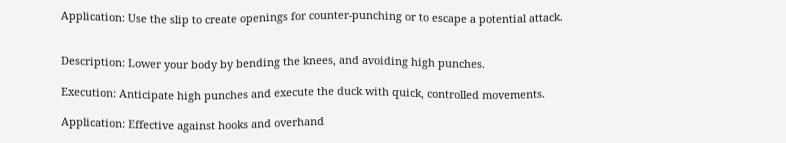Application: Use the slip to create openings for counter-punching or to escape a potential attack.


Description: Lower your body by bending the knees, and avoiding high punches.

Execution: Anticipate high punches and execute the duck with quick, controlled movements.

Application: Effective against hooks and overhand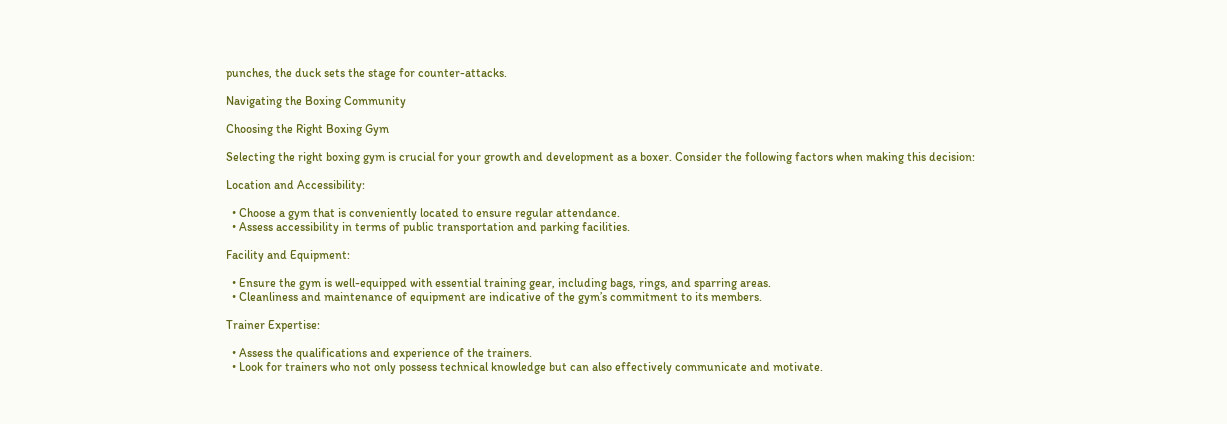punches, the duck sets the stage for counter-attacks.

Navigating the Boxing Community

Choosing the Right Boxing Gym

Selecting the right boxing gym is crucial for your growth and development as a boxer. Consider the following factors when making this decision:

Location and Accessibility:

  • Choose a gym that is conveniently located to ensure regular attendance.
  • Assess accessibility in terms of public transportation and parking facilities.

Facility and Equipment:

  • Ensure the gym is well-equipped with essential training gear, including bags, rings, and sparring areas.
  • Cleanliness and maintenance of equipment are indicative of the gym’s commitment to its members.

Trainer Expertise:

  • Assess the qualifications and experience of the trainers.
  • Look for trainers who not only possess technical knowledge but can also effectively communicate and motivate.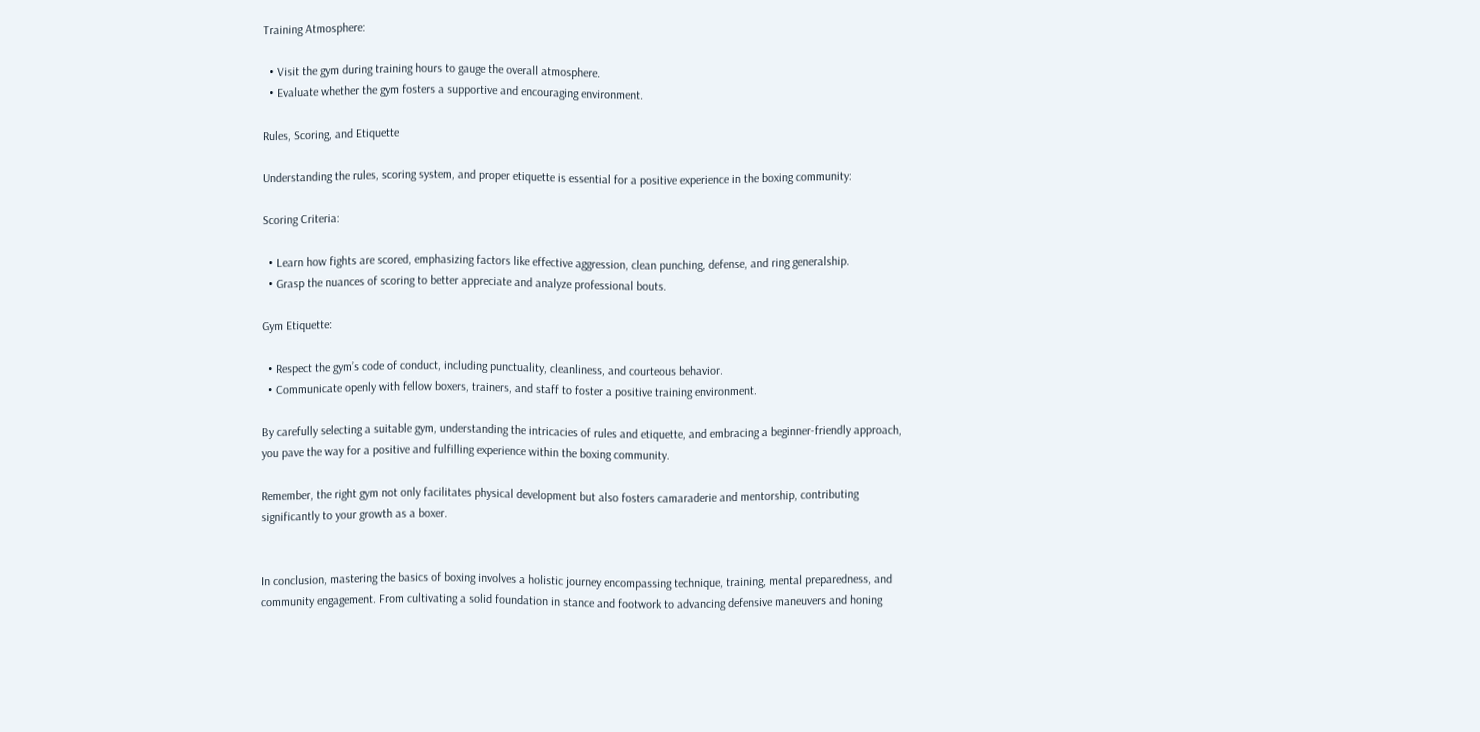Training Atmosphere:

  • Visit the gym during training hours to gauge the overall atmosphere.
  • Evaluate whether the gym fosters a supportive and encouraging environment.

Rules, Scoring, and Etiquette

Understanding the rules, scoring system, and proper etiquette is essential for a positive experience in the boxing community:

Scoring Criteria:

  • Learn how fights are scored, emphasizing factors like effective aggression, clean punching, defense, and ring generalship.
  • Grasp the nuances of scoring to better appreciate and analyze professional bouts.

Gym Etiquette:

  • Respect the gym’s code of conduct, including punctuality, cleanliness, and courteous behavior.
  • Communicate openly with fellow boxers, trainers, and staff to foster a positive training environment.

By carefully selecting a suitable gym, understanding the intricacies of rules and etiquette, and embracing a beginner-friendly approach, you pave the way for a positive and fulfilling experience within the boxing community.

Remember, the right gym not only facilitates physical development but also fosters camaraderie and mentorship, contributing significantly to your growth as a boxer.


In conclusion, mastering the basics of boxing involves a holistic journey encompassing technique, training, mental preparedness, and community engagement. From cultivating a solid foundation in stance and footwork to advancing defensive maneuvers and honing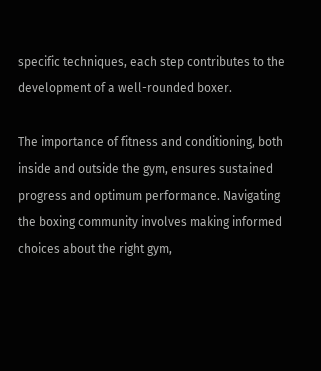specific techniques, each step contributes to the development of a well-rounded boxer.

The importance of fitness and conditioning, both inside and outside the gym, ensures sustained progress and optimum performance. Navigating the boxing community involves making informed choices about the right gym,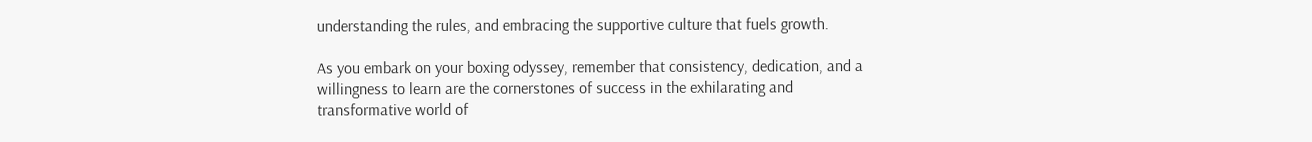understanding the rules, and embracing the supportive culture that fuels growth.

As you embark on your boxing odyssey, remember that consistency, dedication, and a willingness to learn are the cornerstones of success in the exhilarating and transformative world of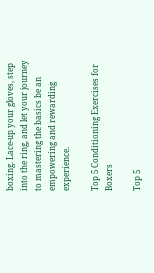boxing. Lace-up your gloves, step into the ring, and let your journey to mastering the basics be an empowering and rewarding experience.

Top 5 Conditioning Exercises for Boxers

Top 5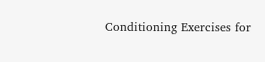Conditioning Exercises for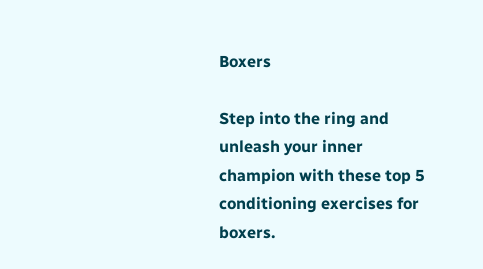Boxers

Step into the ring and unleash your inner champion with these top 5 conditioning exercises for boxers.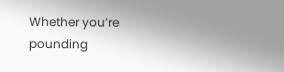Whether you’re pounding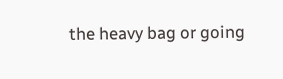the heavy bag or going